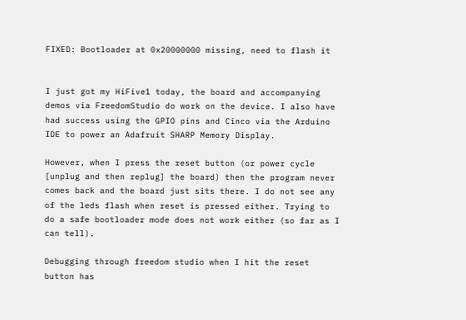FIXED: Bootloader at 0x20000000 missing, need to flash it


I just got my HiFive1 today, the board and accompanying demos via FreedomStudio do work on the device. I also have had success using the GPIO pins and Cinco via the Arduino IDE to power an Adafruit SHARP Memory Display.

However, when I press the reset button (or power cycle [unplug and then replug] the board) then the program never comes back and the board just sits there. I do not see any of the leds flash when reset is pressed either. Trying to do a safe bootloader mode does not work either (so far as I can tell).

Debugging through freedom studio when I hit the reset button has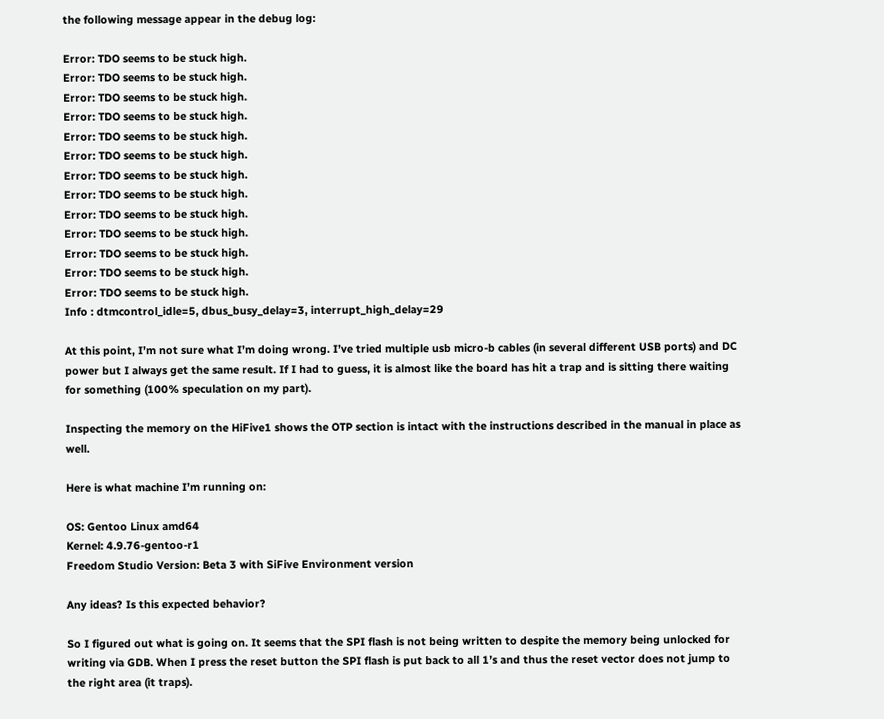the following message appear in the debug log:

Error: TDO seems to be stuck high.
Error: TDO seems to be stuck high.
Error: TDO seems to be stuck high.
Error: TDO seems to be stuck high.
Error: TDO seems to be stuck high.
Error: TDO seems to be stuck high.
Error: TDO seems to be stuck high.
Error: TDO seems to be stuck high.
Error: TDO seems to be stuck high.
Error: TDO seems to be stuck high.
Error: TDO seems to be stuck high.
Error: TDO seems to be stuck high.
Error: TDO seems to be stuck high.
Info : dtmcontrol_idle=5, dbus_busy_delay=3, interrupt_high_delay=29

At this point, I’m not sure what I’m doing wrong. I’ve tried multiple usb micro-b cables (in several different USB ports) and DC power but I always get the same result. If I had to guess, it is almost like the board has hit a trap and is sitting there waiting for something (100% speculation on my part).

Inspecting the memory on the HiFive1 shows the OTP section is intact with the instructions described in the manual in place as well.

Here is what machine I’m running on:

OS: Gentoo Linux amd64
Kernel: 4.9.76-gentoo-r1
Freedom Studio Version: Beta 3 with SiFive Environment version

Any ideas? Is this expected behavior?

So I figured out what is going on. It seems that the SPI flash is not being written to despite the memory being unlocked for writing via GDB. When I press the reset button the SPI flash is put back to all 1’s and thus the reset vector does not jump to the right area (it traps).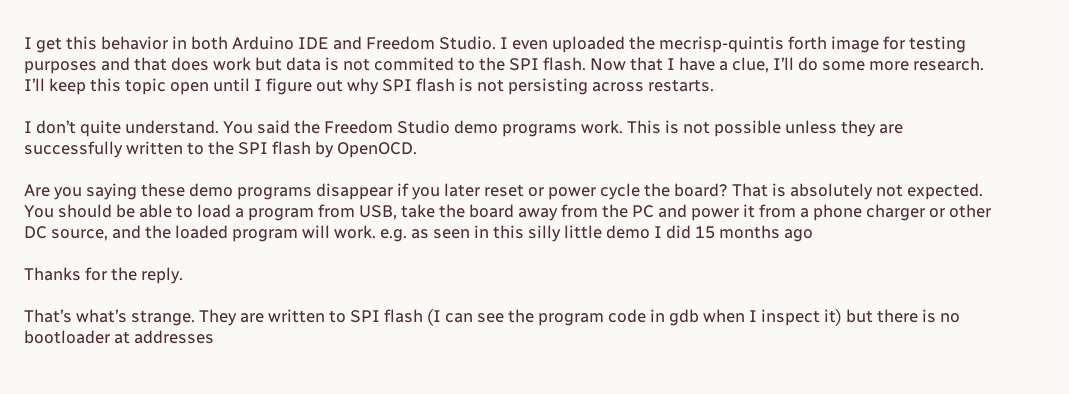I get this behavior in both Arduino IDE and Freedom Studio. I even uploaded the mecrisp-quintis forth image for testing purposes and that does work but data is not commited to the SPI flash. Now that I have a clue, I’ll do some more research. I’ll keep this topic open until I figure out why SPI flash is not persisting across restarts.

I don’t quite understand. You said the Freedom Studio demo programs work. This is not possible unless they are successfully written to the SPI flash by OpenOCD.

Are you saying these demo programs disappear if you later reset or power cycle the board? That is absolutely not expected. You should be able to load a program from USB, take the board away from the PC and power it from a phone charger or other DC source, and the loaded program will work. e.g. as seen in this silly little demo I did 15 months ago

Thanks for the reply.

That’s what’s strange. They are written to SPI flash (I can see the program code in gdb when I inspect it) but there is no bootloader at addresses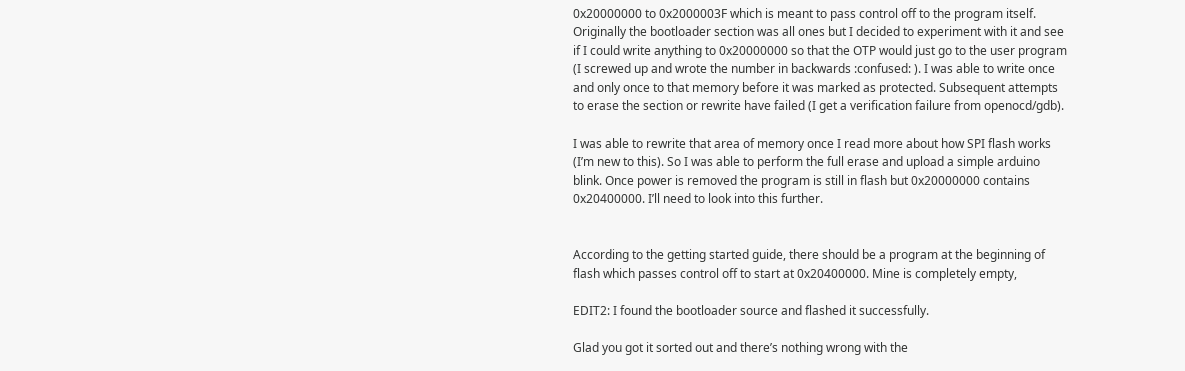0x20000000 to 0x2000003F which is meant to pass control off to the program itself. Originally the bootloader section was all ones but I decided to experiment with it and see if I could write anything to 0x20000000 so that the OTP would just go to the user program (I screwed up and wrote the number in backwards :confused: ). I was able to write once and only once to that memory before it was marked as protected. Subsequent attempts to erase the section or rewrite have failed (I get a verification failure from openocd/gdb).

I was able to rewrite that area of memory once I read more about how SPI flash works (I’m new to this). So I was able to perform the full erase and upload a simple arduino blink. Once power is removed the program is still in flash but 0x20000000 contains 0x20400000. I’ll need to look into this further.


According to the getting started guide, there should be a program at the beginning of flash which passes control off to start at 0x20400000. Mine is completely empty,

EDIT2: I found the bootloader source and flashed it successfully.

Glad you got it sorted out and there’s nothing wrong with the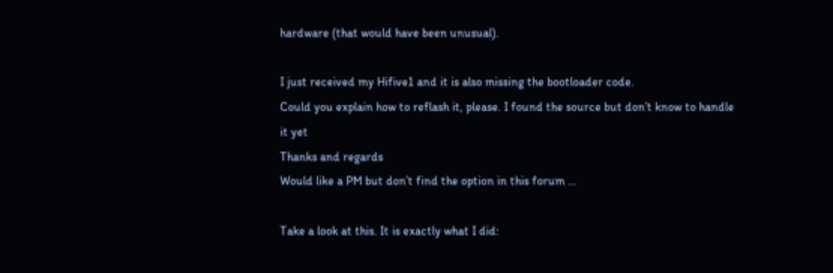hardware (that would have been unusual).

I just received my Hifive1 and it is also missing the bootloader code.
Could you explain how to reflash it, please. I found the source but don’t know to handle it yet
Thanks and regards
Would like a PM but don’t find the option in this forum …

Take a look at this. It is exactly what I did: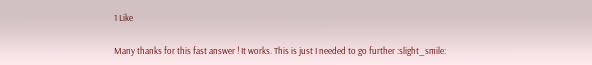1 Like

Many thanks for this fast answer ! It works. This is just I needed to go further :slight_smile: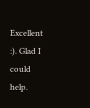Excellent :). Glad I could help.